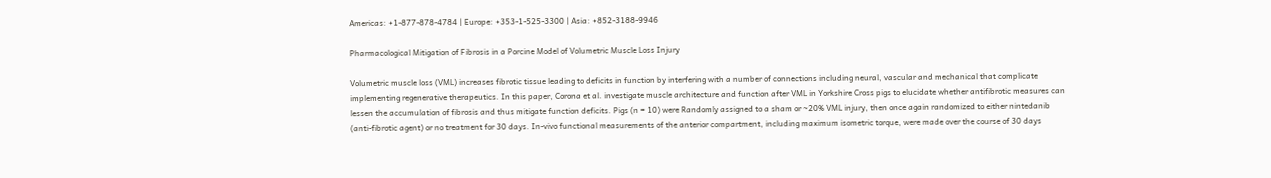Americas: +1-877-878-4784 | Europe: +353-1-525-3300 | Asia: +852-3188-9946

Pharmacological Mitigation of Fibrosis in a Porcine Model of Volumetric Muscle Loss Injury

Volumetric muscle loss (VML) increases fibrotic tissue leading to deficits in function by interfering with a number of connections including neural, vascular and mechanical that complicate implementing regenerative therapeutics. In this paper, Corona et al. investigate muscle architecture and function after VML in Yorkshire Cross pigs to elucidate whether antifibrotic measures can lessen the accumulation of fibrosis and thus mitigate function deficits. Pigs (n = 10) were Randomly assigned to a sham or ~20% VML injury, then once again randomized to either nintedanib (anti-fibrotic agent) or no treatment for 30 days. In-vivo functional measurements of the anterior compartment, including maximum isometric torque, were made over the course of 30 days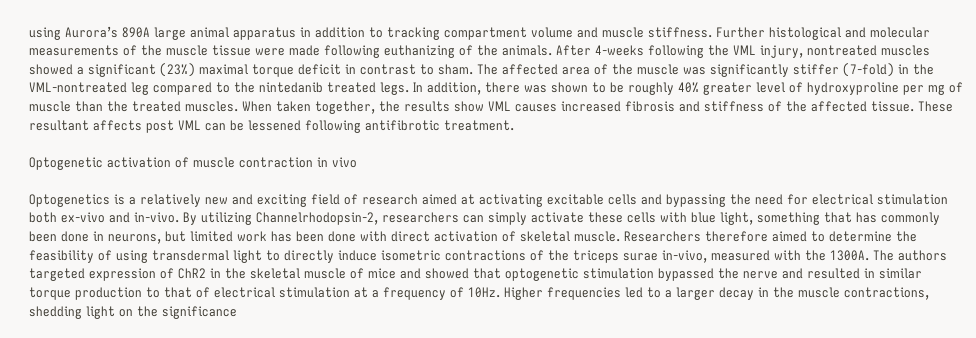using Aurora’s 890A large animal apparatus in addition to tracking compartment volume and muscle stiffness. Further histological and molecular measurements of the muscle tissue were made following euthanizing of the animals. After 4-weeks following the VML injury, nontreated muscles showed a significant (23%) maximal torque deficit in contrast to sham. The affected area of the muscle was significantly stiffer (7-fold) in the VML-nontreated leg compared to the nintedanib treated legs. In addition, there was shown to be roughly 40% greater level of hydroxyproline per mg of muscle than the treated muscles. When taken together, the results show VML causes increased fibrosis and stiffness of the affected tissue. These resultant affects post VML can be lessened following antifibrotic treatment.

Optogenetic activation of muscle contraction in vivo

Optogenetics is a relatively new and exciting field of research aimed at activating excitable cells and bypassing the need for electrical stimulation both ex-vivo and in-vivo. By utilizing Channelrhodopsin-2, researchers can simply activate these cells with blue light, something that has commonly been done in neurons, but limited work has been done with direct activation of skeletal muscle. Researchers therefore aimed to determine the feasibility of using transdermal light to directly induce isometric contractions of the triceps surae in-vivo, measured with the 1300A. The authors targeted expression of ChR2 in the skeletal muscle of mice and showed that optogenetic stimulation bypassed the nerve and resulted in similar torque production to that of electrical stimulation at a frequency of 10Hz. Higher frequencies led to a larger decay in the muscle contractions, shedding light on the significance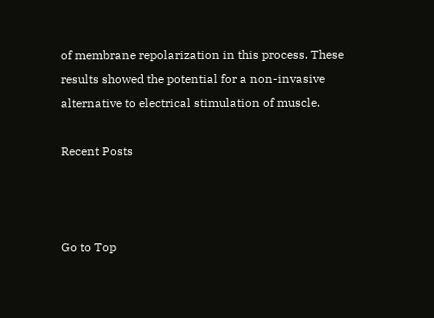of membrane repolarization in this process. These results showed the potential for a non-invasive alternative to electrical stimulation of muscle.

Recent Posts



Go to Top